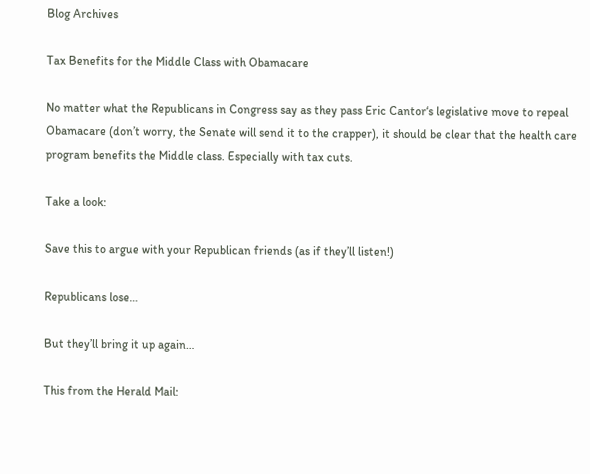Blog Archives

Tax Benefits for the Middle Class with Obamacare

No matter what the Republicans in Congress say as they pass Eric Cantor‘s legislative move to repeal Obamacare (don’t worry, the Senate will send it to the crapper), it should be clear that the health care program benefits the Middle class. Especially with tax cuts.

Take a look:

Save this to argue with your Republican friends (as if they’ll listen!)

Republicans lose…

But they’ll bring it up again…

This from the Herald Mail: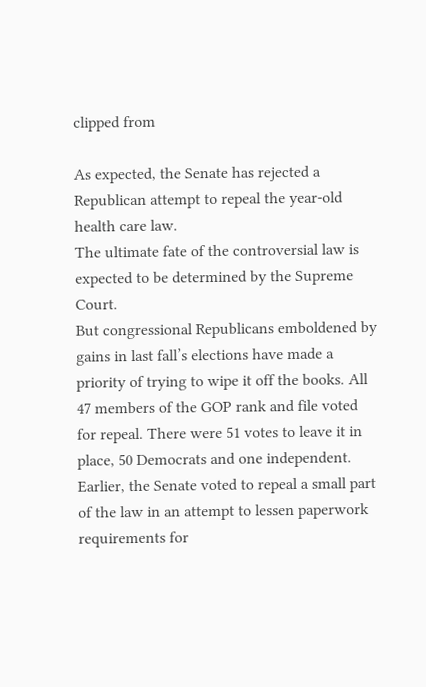clipped from

As expected, the Senate has rejected a Republican attempt to repeal the year-old health care law.
The ultimate fate of the controversial law is expected to be determined by the Supreme Court.
But congressional Republicans emboldened by gains in last fall’s elections have made a priority of trying to wipe it off the books. All 47 members of the GOP rank and file voted for repeal. There were 51 votes to leave it in place, 50 Democrats and one independent.
Earlier, the Senate voted to repeal a small part of the law in an attempt to lessen paperwork requirements for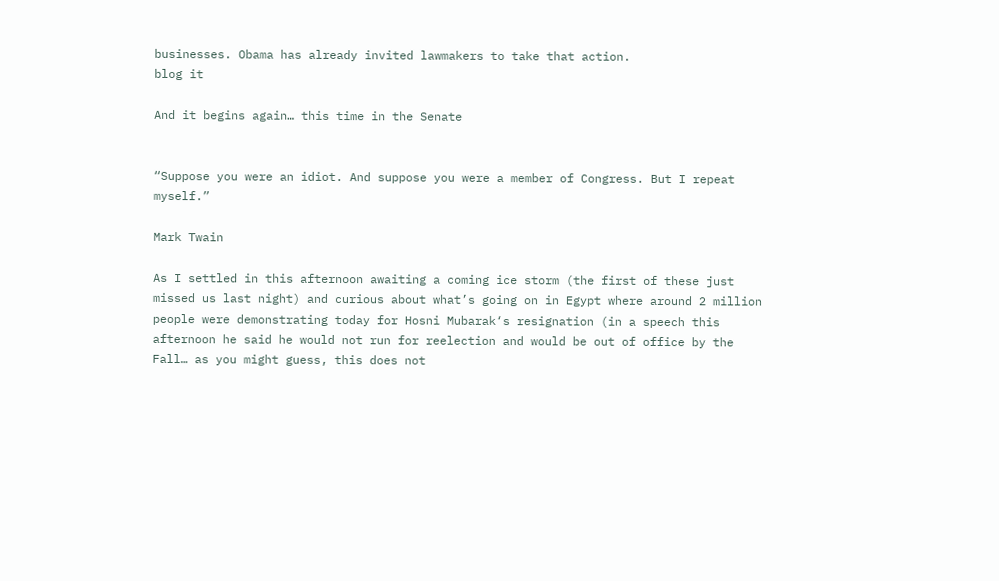businesses. Obama has already invited lawmakers to take that action.
blog it

And it begins again… this time in the Senate


“Suppose you were an idiot. And suppose you were a member of Congress. But I repeat myself.”

Mark Twain

As I settled in this afternoon awaiting a coming ice storm (the first of these just missed us last night) and curious about what’s going on in Egypt where around 2 million people were demonstrating today for Hosni Mubarak‘s resignation (in a speech this afternoon he said he would not run for reelection and would be out of office by the Fall… as you might guess, this does not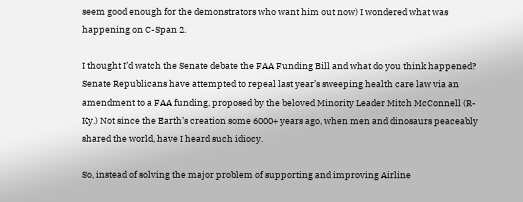seem good enough for the demonstrators who want him out now) I wondered what was happening on C-Span 2.

I thought I’d watch the Senate debate the FAA Funding Bill and what do you think happened? Senate Republicans have attempted to repeal last year’s sweeping health care law via an amendment to a FAA funding, proposed by the beloved Minority Leader Mitch McConnell (R-Ky.) Not since the Earth’s creation some 6000+ years ago, when men and dinosaurs peaceably shared the world, have I heard such idiocy.

So, instead of solving the major problem of supporting and improving Airline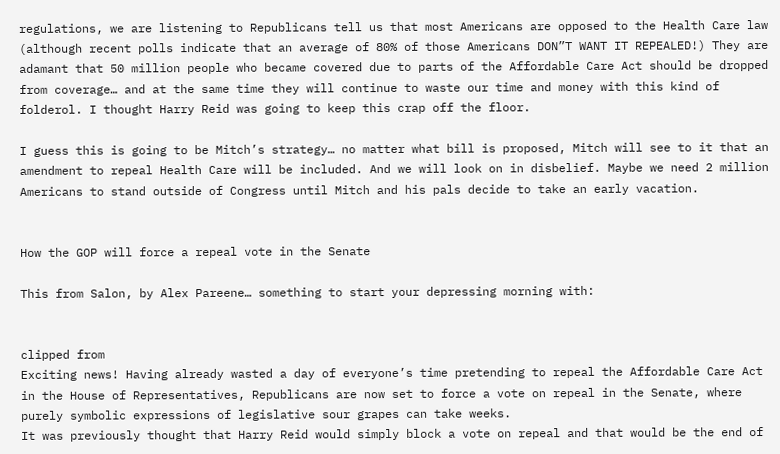regulations, we are listening to Republicans tell us that most Americans are opposed to the Health Care law (although recent polls indicate that an average of 80% of those Americans DON”T WANT IT REPEALED!) They are adamant that 50 million people who became covered due to parts of the Affordable Care Act should be dropped from coverage… and at the same time they will continue to waste our time and money with this kind of folderol. I thought Harry Reid was going to keep this crap off the floor.

I guess this is going to be Mitch’s strategy… no matter what bill is proposed, Mitch will see to it that an amendment to repeal Health Care will be included. And we will look on in disbelief. Maybe we need 2 million Americans to stand outside of Congress until Mitch and his pals decide to take an early vacation.


How the GOP will force a repeal vote in the Senate

This from Salon, by Alex Pareene… something to start your depressing morning with:


clipped from
Exciting news! Having already wasted a day of everyone’s time pretending to repeal the Affordable Care Act in the House of Representatives, Republicans are now set to force a vote on repeal in the Senate, where purely symbolic expressions of legislative sour grapes can take weeks.
It was previously thought that Harry Reid would simply block a vote on repeal and that would be the end of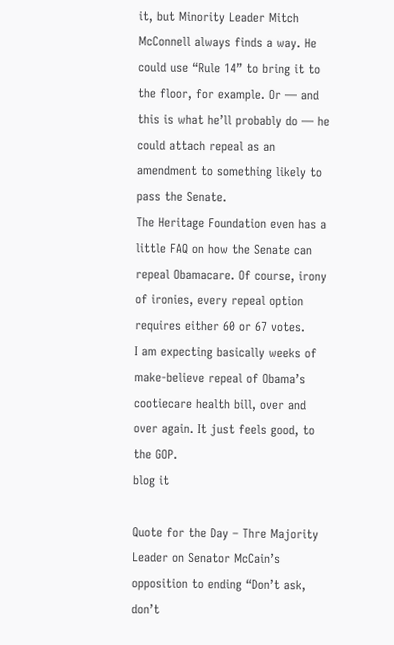it, but Minority Leader Mitch McConnell always finds a way. He could use “Rule 14” to bring it to the floor, for example. Or — and this is what he’ll probably do — he could attach repeal as an amendment to something likely to pass the Senate.
The Heritage Foundation even has a little FAQ on how the Senate can repeal Obamacare. Of course, irony of ironies, every repeal option requires either 60 or 67 votes.
I am expecting basically weeks of make-believe repeal of Obama’s cootiecare health bill, over and over again. It just feels good, to the GOP.
blog it

Quote for the Day – Thre Majority Leader on Senator McCain’s opposition to ending “Don’t ask, don’t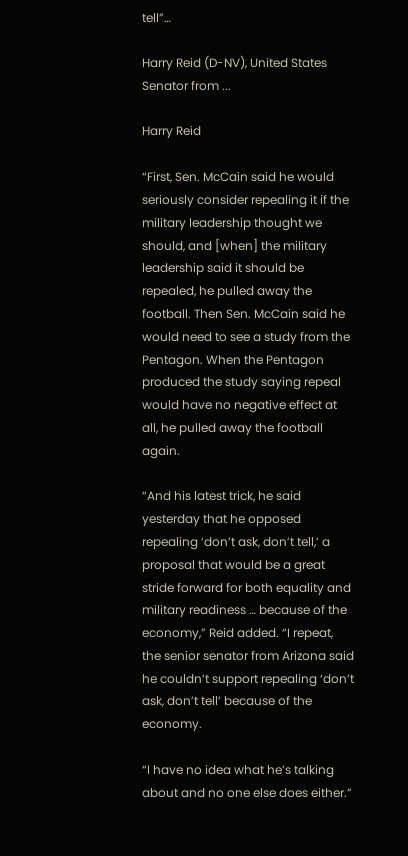tell”…

Harry Reid (D-NV), United States Senator from ...

Harry Reid

“First, Sen. McCain said he would seriously consider repealing it if the military leadership thought we should, and [when] the military leadership said it should be repealed, he pulled away the football. Then Sen. McCain said he would need to see a study from the Pentagon. When the Pentagon produced the study saying repeal would have no negative effect at all, he pulled away the football again.

“And his latest trick, he said yesterday that he opposed repealing ‘don’t ask, don’t tell,’ a proposal that would be a great stride forward for both equality and military readiness … because of the economy,” Reid added. “I repeat, the senior senator from Arizona said he couldn’t support repealing ‘don’t ask, don’t tell’ because of the economy.

“I have no idea what he’s talking about and no one else does either.”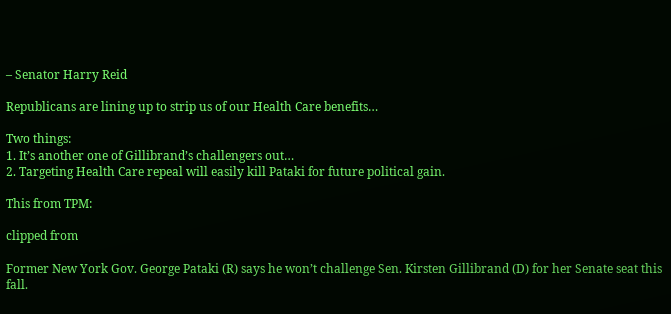– Senator Harry Reid

Republicans are lining up to strip us of our Health Care benefits…

Two things:
1. It’s another one of Gillibrand’s challengers out…
2. Targeting Health Care repeal will easily kill Pataki for future political gain.

This from TPM:

clipped from

Former New York Gov. George Pataki (R) says he won’t challenge Sen. Kirsten Gillibrand (D) for her Senate seat this fall.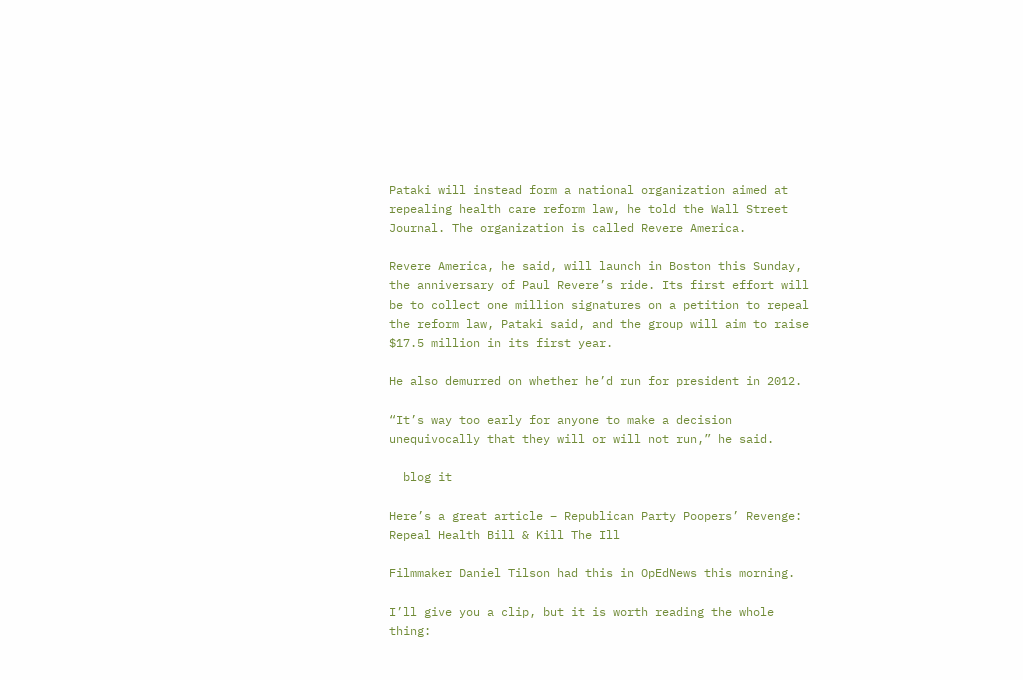Pataki will instead form a national organization aimed at repealing health care reform law, he told the Wall Street Journal. The organization is called Revere America.

Revere America, he said, will launch in Boston this Sunday, the anniversary of Paul Revere’s ride. Its first effort will be to collect one million signatures on a petition to repeal the reform law, Pataki said, and the group will aim to raise $17.5 million in its first year.

He also demurred on whether he’d run for president in 2012.

“It’s way too early for anyone to make a decision unequivocally that they will or will not run,” he said.

  blog it

Here’s a great article – Republican Party Poopers’ Revenge: Repeal Health Bill & Kill The Ill

Filmmaker Daniel Tilson had this in OpEdNews this morning.

I’ll give you a clip, but it is worth reading the whole thing: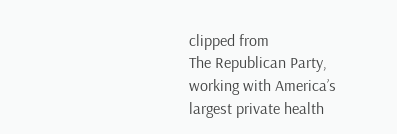clipped from
The Republican Party, working with America’s largest private health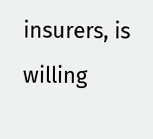insurers, is willing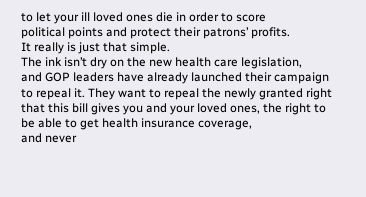to let your ill loved ones die in order to score
political points and protect their patrons’ profits.
It really is just that simple.
The ink isn’t dry on the new health care legislation,
and GOP leaders have already launched their campaign to repeal it. They want to repeal the newly granted right that this bill gives you and your loved ones, the right to be able to get health insurance coverage,
and never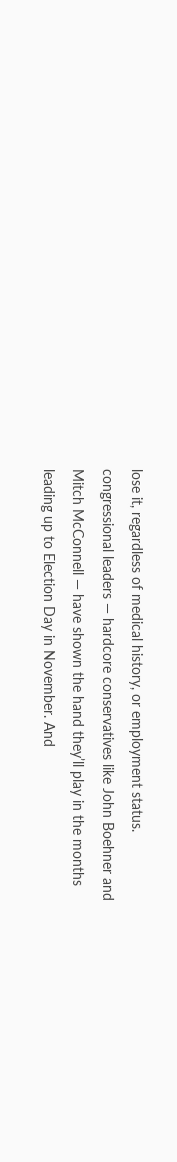lose it, regardless of medical history, or employment status.
congressional leaders — hardcore conservatives like John Boehner and
Mitch McConnell — have shown the hand they’ll play in the months
leading up to Election Day in November. And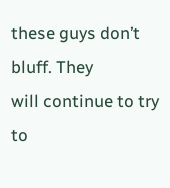these guys don’t bluff. They
will continue to try to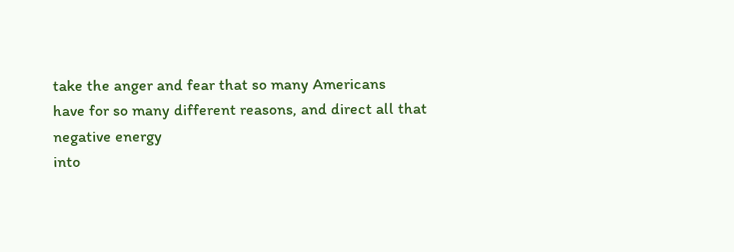take the anger and fear that so many Americans
have for so many different reasons, and direct all that negative energy
into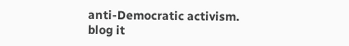anti-Democratic activism.
blog it